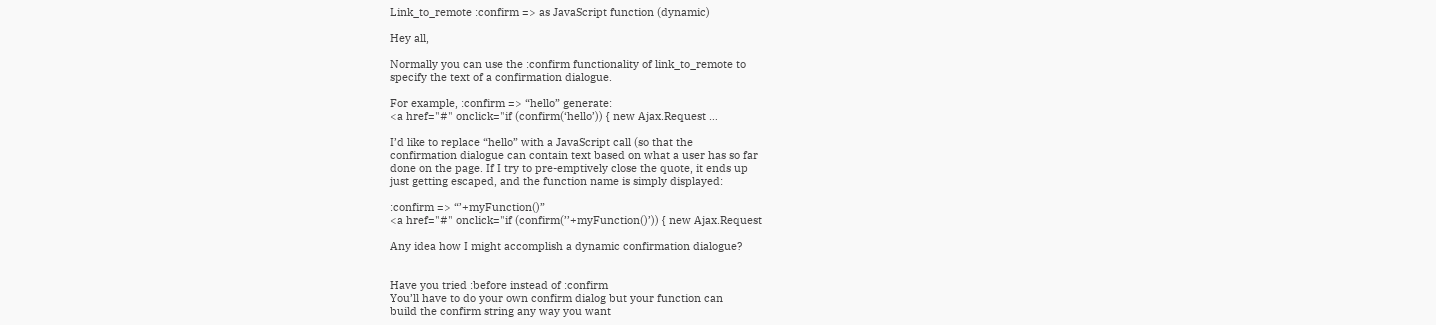Link_to_remote :confirm => as JavaScript function (dynamic)

Hey all,

Normally you can use the :confirm functionality of link_to_remote to
specify the text of a confirmation dialogue.

For example, :confirm => “hello” generate:
<a href="#" onclick="if (confirm(‘hello’)) { new Ajax.Request …

I’d like to replace “hello” with a JavaScript call (so that the
confirmation dialogue can contain text based on what a user has so far
done on the page. If I try to pre-emptively close the quote, it ends up
just getting escaped, and the function name is simply displayed:

:confirm => “’+myFunction()”
<a href="#" onclick="if (confirm(’’+myFunction()’)) { new Ajax.Request

Any idea how I might accomplish a dynamic confirmation dialogue?


Have you tried :before instead of :confirm
You’ll have to do your own confirm dialog but your function can
build the confirm string any way you want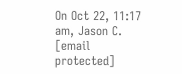On Oct 22, 11:17 am, Jason C. [email protected]